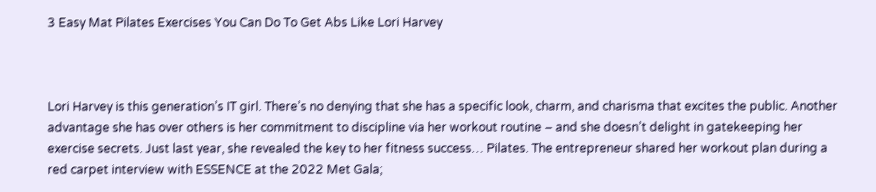3 Easy Mat Pilates Exercises You Can Do To Get Abs Like Lori Harvey



Lori Harvey is this generation’s IT girl. There’s no denying that she has a specific look, charm, and charisma that excites the public. Another advantage she has over others is her commitment to discipline via her workout routine – and she doesn’t delight in gatekeeping her exercise secrets. Just last year, she revealed the key to her fitness success… Pilates. The entrepreneur shared her workout plan during a red carpet interview with ESSENCE at the 2022 Met Gala;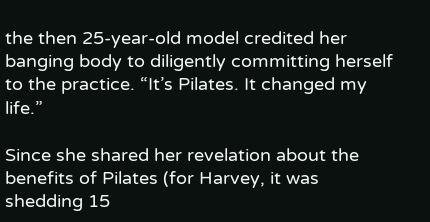the then 25-year-old model credited her banging body to diligently committing herself to the practice. “It’s Pilates. It changed my life.”

Since she shared her revelation about the benefits of Pilates (for Harvey, it was shedding 15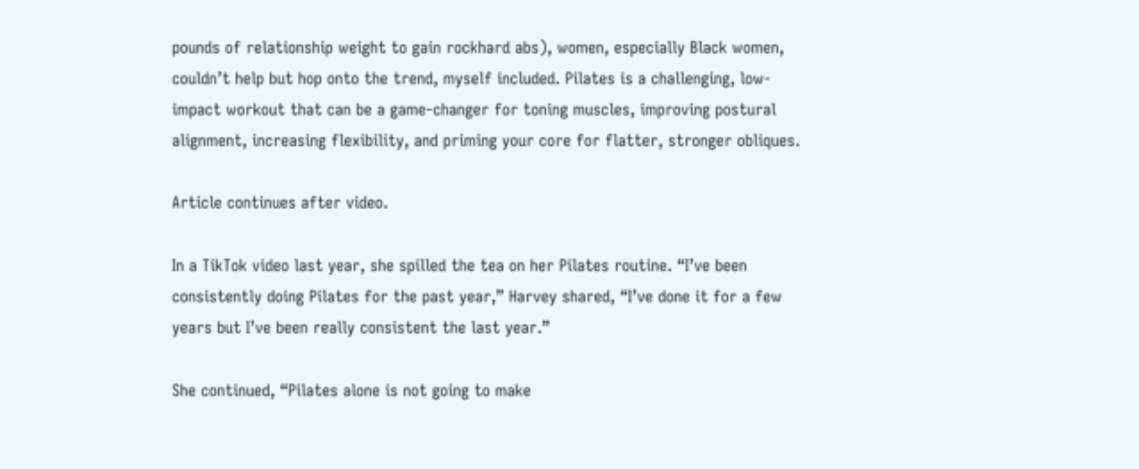pounds of relationship weight to gain rockhard abs), women, especially Black women, couldn’t help but hop onto the trend, myself included. Pilates is a challenging, low-impact workout that can be a game-changer for toning muscles, improving postural alignment, increasing flexibility, and priming your core for flatter, stronger obliques.

Article continues after video.

In a TikTok video last year, she spilled the tea on her Pilates routine. “I’ve been consistently doing Pilates for the past year,” Harvey shared, “I’ve done it for a few years but I’ve been really consistent the last year.”

She continued, “Pilates alone is not going to make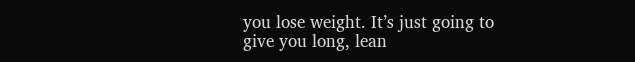you lose weight. It’s just going to give you long, lean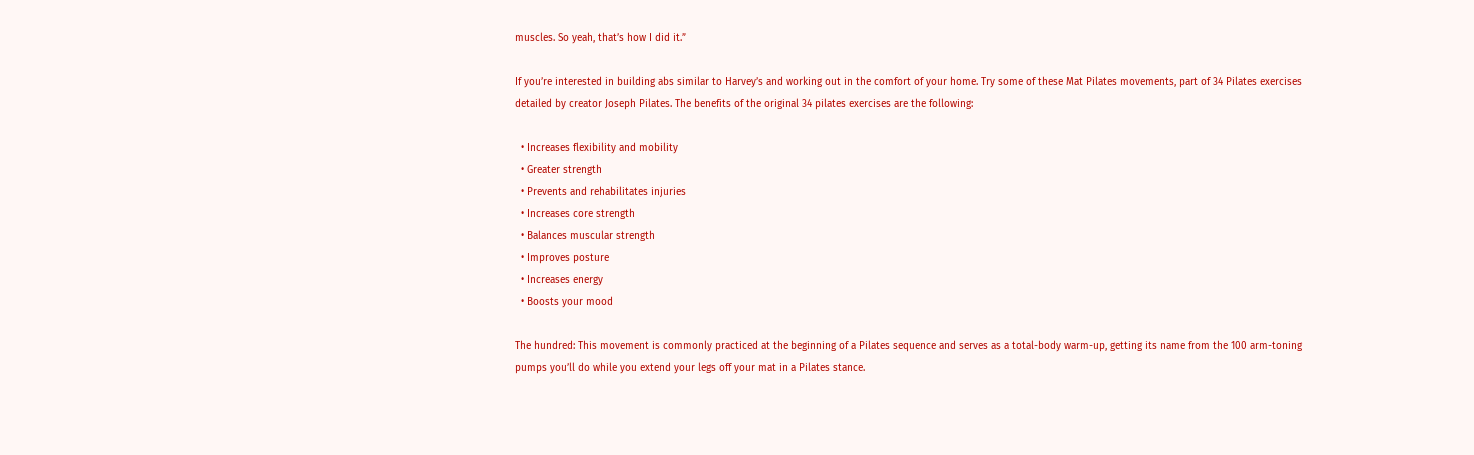muscles. So yeah, that’s how I did it.”

If you’re interested in building abs similar to Harvey’s and working out in the comfort of your home. Try some of these Mat Pilates movements, part of 34 Pilates exercises detailed by creator Joseph Pilates. The benefits of the original 34 pilates exercises are the following:

  • Increases flexibility and mobility
  • Greater strength
  • Prevents and rehabilitates injuries
  • Increases core strength
  • Balances muscular strength
  • Improves posture
  • Increases energy
  • Boosts your mood

The hundred: This movement is commonly practiced at the beginning of a Pilates sequence and serves as a total-body warm-up, getting its name from the 100 arm-toning pumps you’ll do while you extend your legs off your mat in a Pilates stance.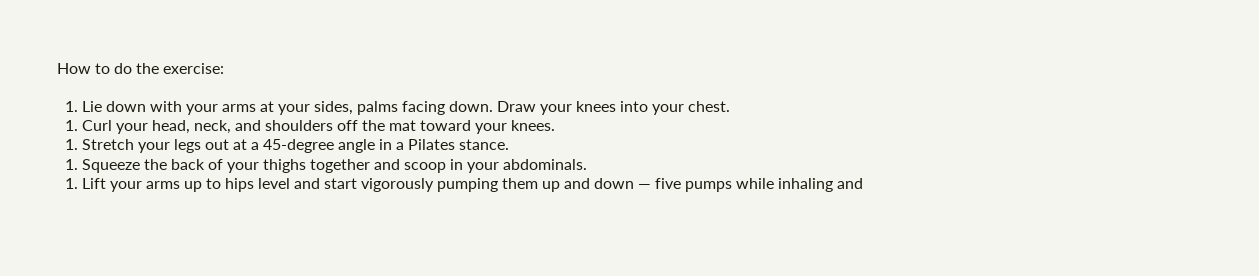How to do the exercise:

  1. Lie down with your arms at your sides, palms facing down. Draw your knees into your chest.
  1. Curl your head, neck, and shoulders off the mat toward your knees.
  1. Stretch your legs out at a 45-degree angle in a Pilates stance.
  1. Squeeze the back of your thighs together and scoop in your abdominals.
  1. Lift your arms up to hips level and start vigorously pumping them up and down — five pumps while inhaling and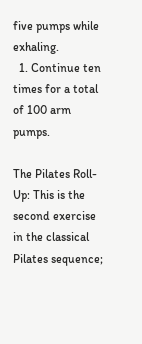five pumps while exhaling.
  1. Continue ten times for a total of 100 arm pumps.

The Pilates Roll-Up: This is the second exercise in the classical Pilates sequence;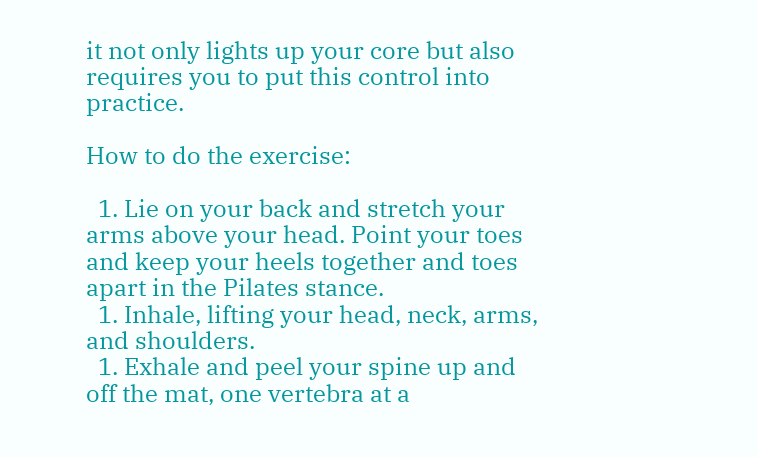it not only lights up your core but also requires you to put this control into practice.

How to do the exercise:

  1. Lie on your back and stretch your arms above your head. Point your toes and keep your heels together and toes apart in the Pilates stance.
  1. Inhale, lifting your head, neck, arms, and shoulders.
  1. Exhale and peel your spine up and off the mat, one vertebra at a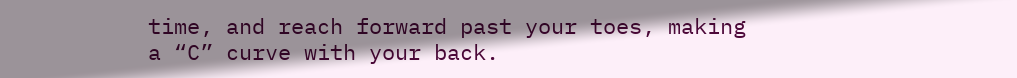time, and reach forward past your toes, making a “C” curve with your back.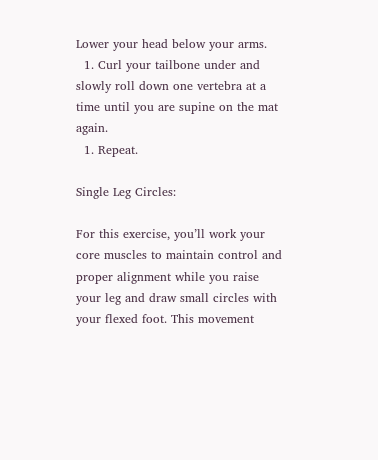Lower your head below your arms.
  1. Curl your tailbone under and slowly roll down one vertebra at a time until you are supine on the mat again.
  1. Repeat.

Single Leg Circles:

For this exercise, you’ll work your core muscles to maintain control and proper alignment while you raise your leg and draw small circles with your flexed foot. This movement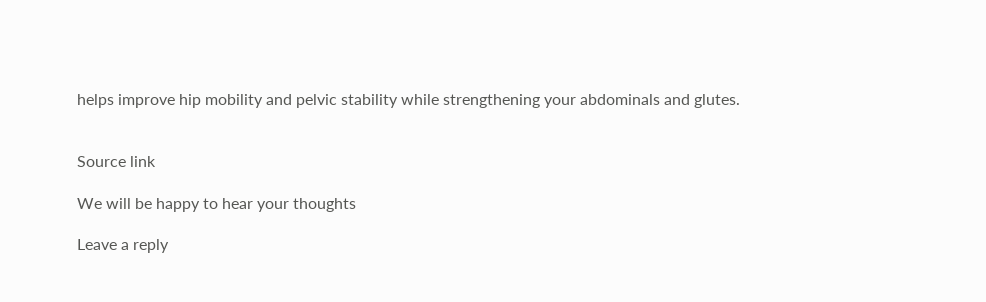helps improve hip mobility and pelvic stability while strengthening your abdominals and glutes.


Source link

We will be happy to hear your thoughts

Leave a reply